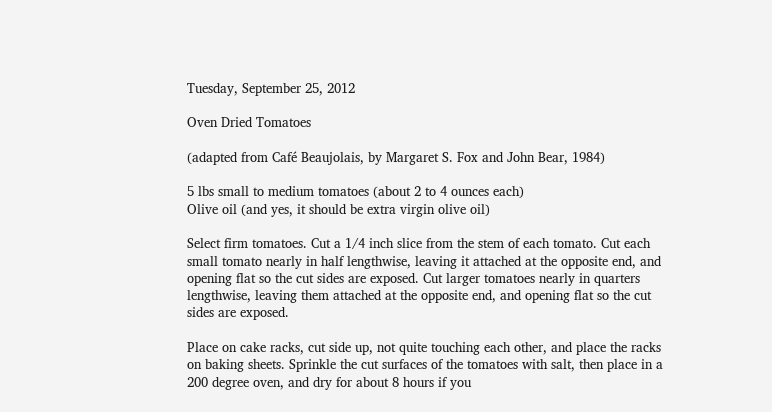Tuesday, September 25, 2012

Oven Dried Tomatoes

(adapted from Café Beaujolais, by Margaret S. Fox and John Bear, 1984)

5 lbs small to medium tomatoes (about 2 to 4 ounces each)
Olive oil (and yes, it should be extra virgin olive oil)

Select firm tomatoes. Cut a 1/4 inch slice from the stem of each tomato. Cut each small tomato nearly in half lengthwise, leaving it attached at the opposite end, and opening flat so the cut sides are exposed. Cut larger tomatoes nearly in quarters lengthwise, leaving them attached at the opposite end, and opening flat so the cut sides are exposed.

Place on cake racks, cut side up, not quite touching each other, and place the racks on baking sheets. Sprinkle the cut surfaces of the tomatoes with salt, then place in a 200 degree oven, and dry for about 8 hours if you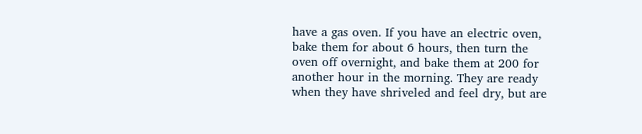have a gas oven. If you have an electric oven, bake them for about 6 hours, then turn the oven off overnight, and bake them at 200 for another hour in the morning. They are ready when they have shriveled and feel dry, but are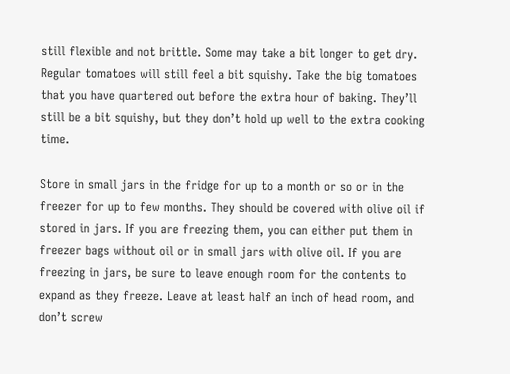still flexible and not brittle. Some may take a bit longer to get dry. Regular tomatoes will still feel a bit squishy. Take the big tomatoes that you have quartered out before the extra hour of baking. They’ll still be a bit squishy, but they don’t hold up well to the extra cooking time.

Store in small jars in the fridge for up to a month or so or in the freezer for up to few months. They should be covered with olive oil if stored in jars. If you are freezing them, you can either put them in freezer bags without oil or in small jars with olive oil. If you are freezing in jars, be sure to leave enough room for the contents to expand as they freeze. Leave at least half an inch of head room, and don’t screw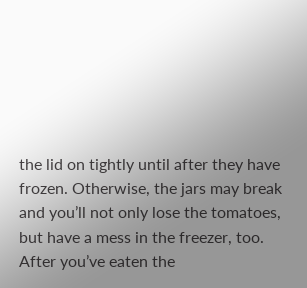the lid on tightly until after they have frozen. Otherwise, the jars may break and you’ll not only lose the tomatoes, but have a mess in the freezer, too. After you’ve eaten the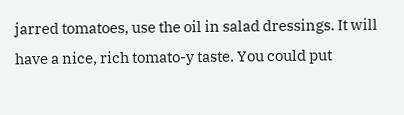jarred tomatoes, use the oil in salad dressings. It will have a nice, rich tomato-y taste. You could put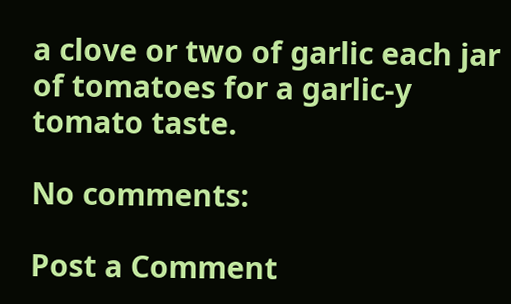a clove or two of garlic each jar of tomatoes for a garlic-y tomato taste.

No comments:

Post a Comment